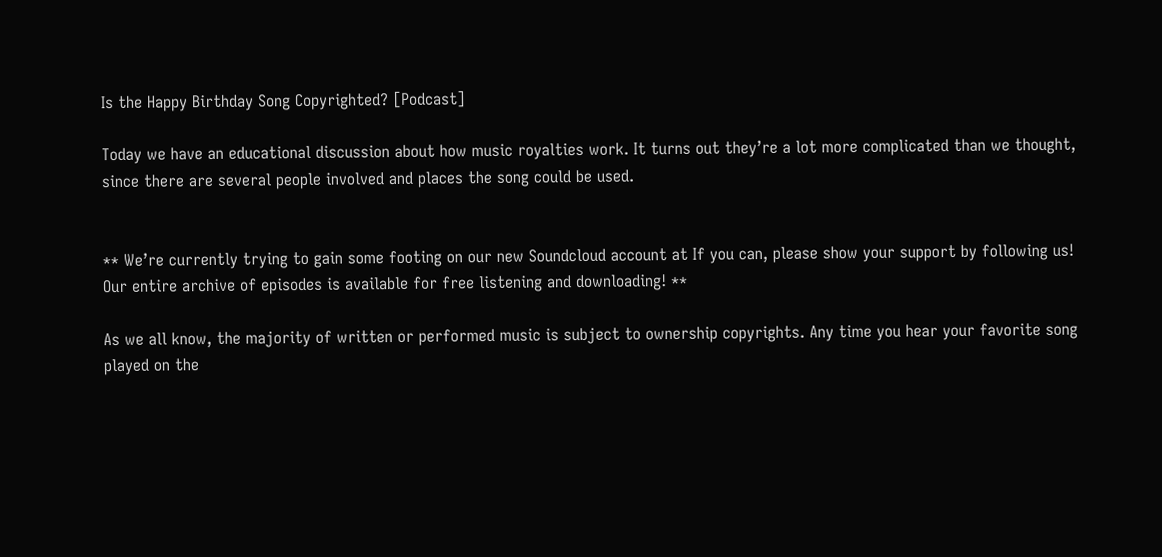Is the Happy Birthday Song Copyrighted? [Podcast]

Today we have an educational discussion about how music royalties work. It turns out they’re a lot more complicated than we thought, since there are several people involved and places the song could be used.


** We’re currently trying to gain some footing on our new Soundcloud account at If you can, please show your support by following us! Our entire archive of episodes is available for free listening and downloading! **

As we all know, the majority of written or performed music is subject to ownership copyrights. Any time you hear your favorite song played on the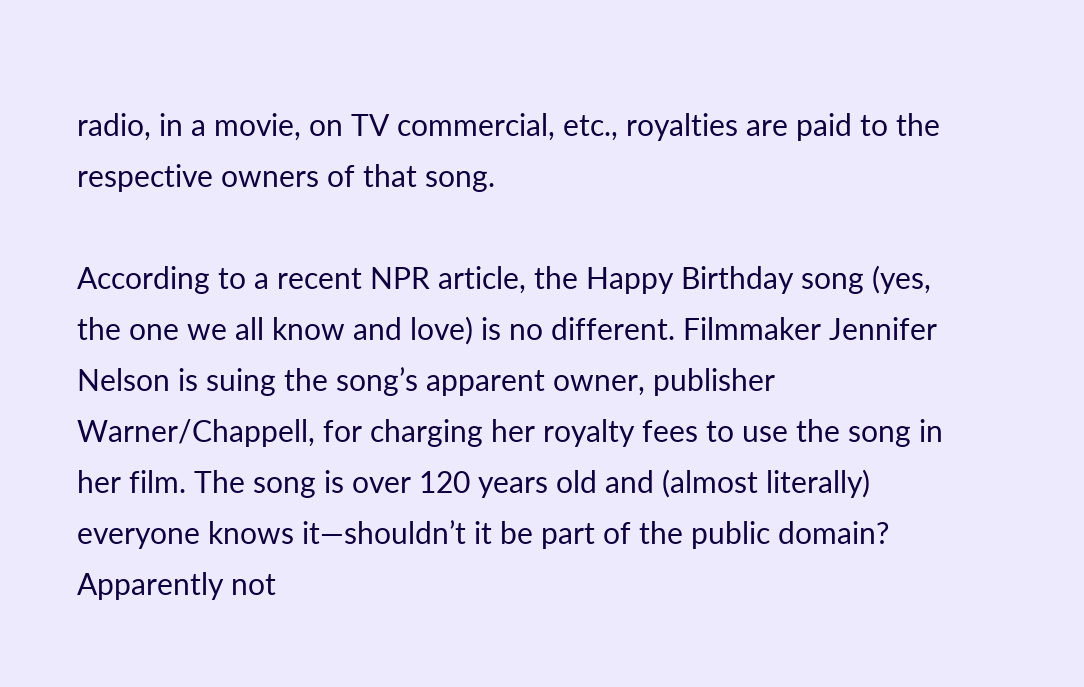radio, in a movie, on TV commercial, etc., royalties are paid to the respective owners of that song.

According to a recent NPR article, the Happy Birthday song (yes, the one we all know and love) is no different. Filmmaker Jennifer Nelson is suing the song’s apparent owner, publisher Warner/Chappell, for charging her royalty fees to use the song in her film. The song is over 120 years old and (almost literally) everyone knows it—shouldn’t it be part of the public domain? Apparently not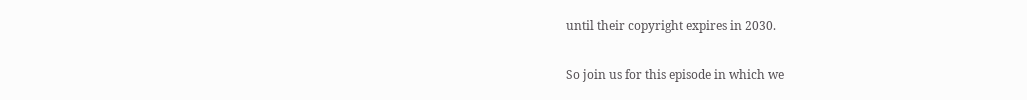until their copyright expires in 2030.

So join us for this episode in which we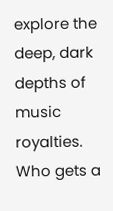explore the deep, dark depths of music royalties. Who gets a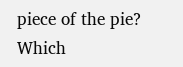piece of the pie? Which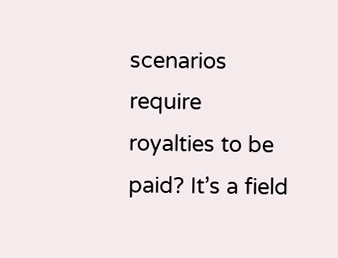scenarios require royalties to be paid? It’s a field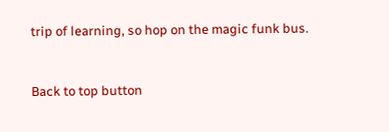trip of learning, so hop on the magic funk bus.


Back to top button